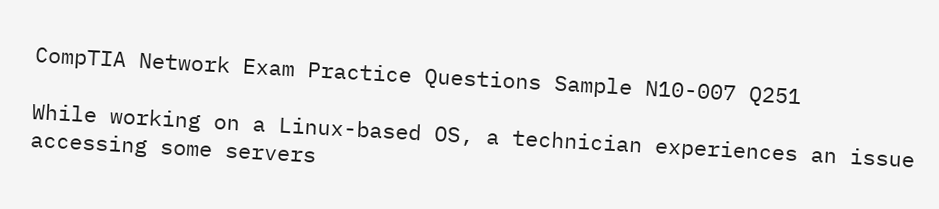CompTIA Network Exam Practice Questions Sample N10-007 Q251

While working on a Linux-based OS, a technician experiences an issue accessing some servers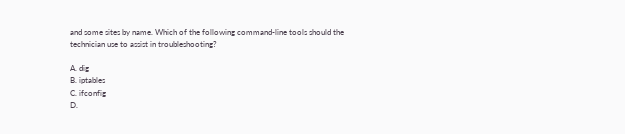and some sites by name. Which of the following command-line tools should the technician use to assist in troubleshooting?

A. dig
B. iptables
C. ifconfig
D.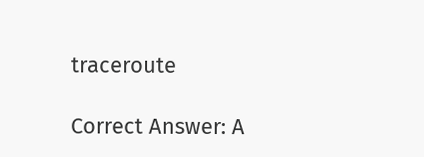traceroute

Correct Answer: A